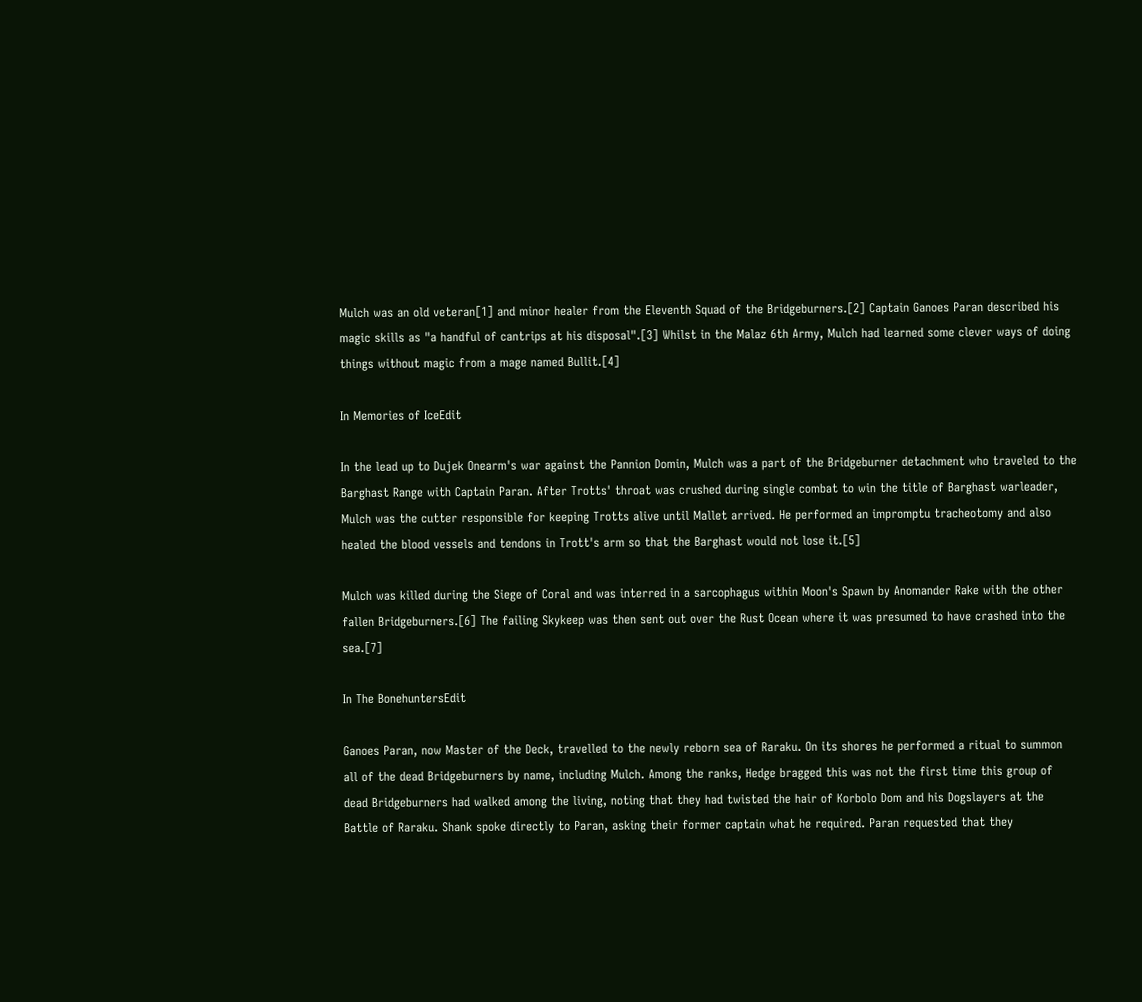Mulch was an old veteran[1] and minor healer from the Eleventh Squad of the Bridgeburners.[2] Captain Ganoes Paran described his magic skills as "a handful of cantrips at his disposal".[3] Whilst in the Malaz 6th Army, Mulch had learned some clever ways of doing things without magic from a mage named Bullit.[4]

In Memories of IceEdit

In the lead up to Dujek Onearm's war against the Pannion Domin, Mulch was a part of the Bridgeburner detachment who traveled to the Barghast Range with Captain Paran. After Trotts' throat was crushed during single combat to win the title of Barghast warleader, Mulch was the cutter responsible for keeping Trotts alive until Mallet arrived. He performed an impromptu tracheotomy and also healed the blood vessels and tendons in Trott's arm so that the Barghast would not lose it.[5]

Mulch was killed during the Siege of Coral and was interred in a sarcophagus within Moon's Spawn by Anomander Rake with the other fallen Bridgeburners.[6] The failing Skykeep was then sent out over the Rust Ocean where it was presumed to have crashed into the sea.[7]

In The BonehuntersEdit

Ganoes Paran, now Master of the Deck, travelled to the newly reborn sea of Raraku. On its shores he performed a ritual to summon all of the dead Bridgeburners by name, including Mulch. Among the ranks, Hedge bragged this was not the first time this group of dead Bridgeburners had walked among the living, noting that they had twisted the hair of Korbolo Dom and his Dogslayers at the Battle of Raraku. Shank spoke directly to Paran, asking their former captain what he required. Paran requested that they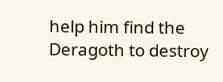help him find the Deragoth to destroy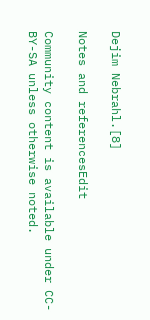Dejim Nebrahl.[8]

Notes and referencesEdit

Community content is available under CC-BY-SA unless otherwise noted.